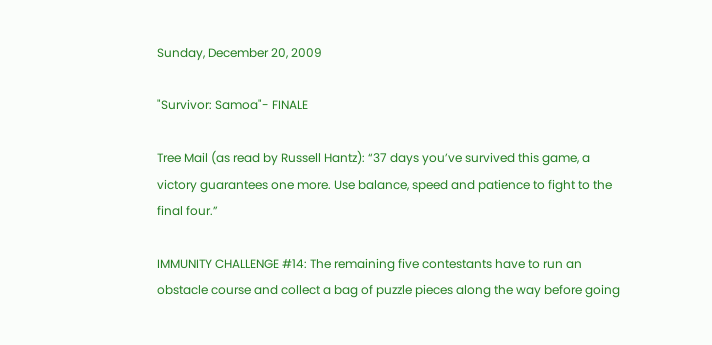Sunday, December 20, 2009

"Survivor: Samoa"- FINALE

Tree Mail (as read by Russell Hantz): “37 days you’ve survived this game, a victory guarantees one more. Use balance, speed and patience to fight to the final four.”

IMMUNITY CHALLENGE #14: The remaining five contestants have to run an obstacle course and collect a bag of puzzle pieces along the way before going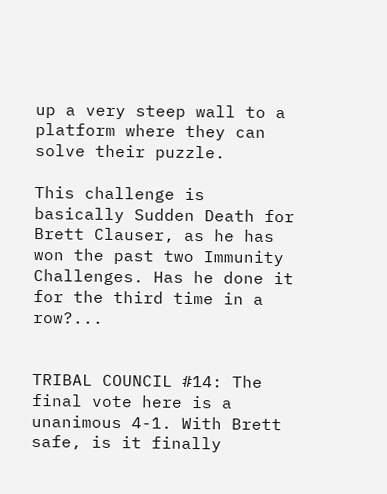up a very steep wall to a platform where they can solve their puzzle.

This challenge is basically Sudden Death for Brett Clauser, as he has won the past two Immunity Challenges. Has he done it for the third time in a row?...


TRIBAL COUNCIL #14: The final vote here is a unanimous 4-1. With Brett safe, is it finally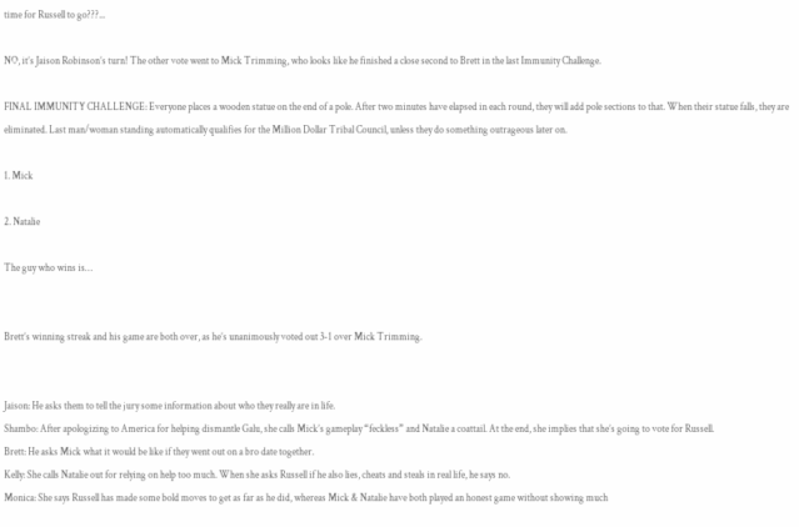time for Russell to go???...

NO, it’s Jaison Robinson’s turn! The other vote went to Mick Trimming, who looks like he finished a close second to Brett in the last Immunity Challenge.

FINAL IMMUNITY CHALLENGE: Everyone places a wooden statue on the end of a pole. After two minutes have elapsed in each round, they will add pole sections to that. When their statue falls, they are eliminated. Last man/woman standing automatically qualifies for the Million Dollar Tribal Council, unless they do something outrageous later on.

1. Mick

2. Natalie

The guy who wins is…


Brett’s winning streak and his game are both over, as he’s unanimously voted out 3-1 over Mick Trimming.


Jaison: He asks them to tell the jury some information about who they really are in life.
Shambo: After apologizing to America for helping dismantle Galu, she calls Mick’s gameplay “feckless” and Natalie a coattail. At the end, she implies that she’s going to vote for Russell.
Brett: He asks Mick what it would be like if they went out on a bro date together.
Kelly: She calls Natalie out for relying on help too much. When she asks Russell if he also lies, cheats and steals in real life, he says no.
Monica: She says Russell has made some bold moves to get as far as he did, whereas Mick & Natalie have both played an honest game without showing much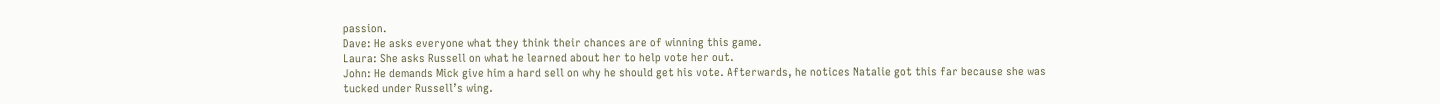passion.
Dave: He asks everyone what they think their chances are of winning this game.
Laura: She asks Russell on what he learned about her to help vote her out.
John: He demands Mick give him a hard sell on why he should get his vote. Afterwards, he notices Natalie got this far because she was tucked under Russell’s wing.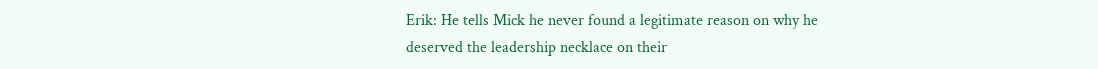Erik: He tells Mick he never found a legitimate reason on why he deserved the leadership necklace on their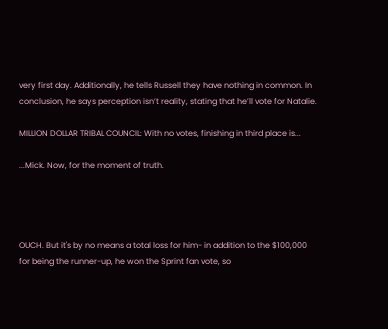very first day. Additionally, he tells Russell they have nothing in common. In conclusion, he says perception isn’t reality, stating that he’ll vote for Natalie.

MILLION DOLLAR TRIBAL COUNCIL: With no votes, finishing in third place is...

...Mick. Now, for the moment of truth.




OUCH. But it's by no means a total loss for him- in addition to the $100,000 for being the runner-up, he won the Sprint fan vote, so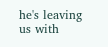he's leaving us with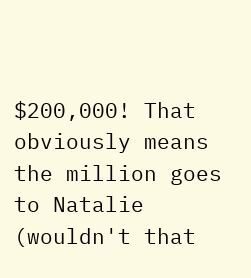$200,000! That obviously means the million goes to Natalie (wouldn't that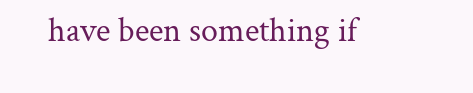have been something if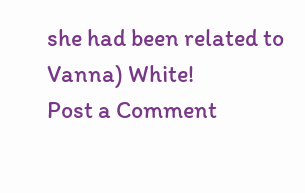she had been related to Vanna) White!
Post a Comment